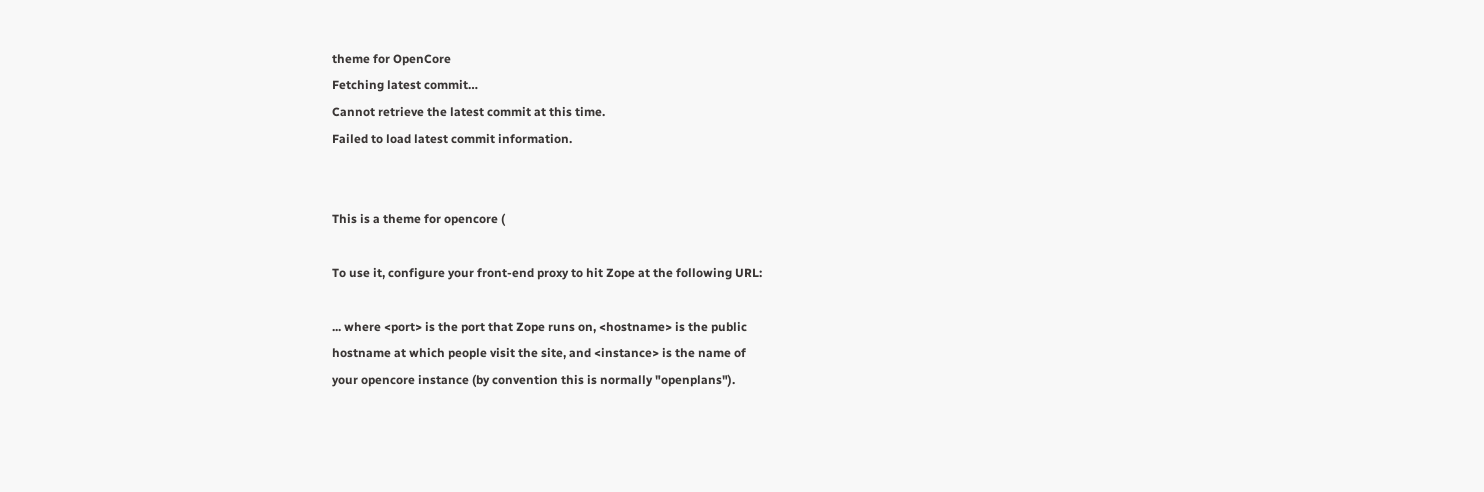theme for OpenCore
Fetching latest commit…
Cannot retrieve the latest commit at this time.
Failed to load latest commit information.


This is a theme for opencore (

To use it, configure your front-end proxy to hit Zope at the following URL:

... where <port> is the port that Zope runs on, <hostname> is the public
hostname at which people visit the site, and <instance> is the name of
your opencore instance (by convention this is normally "openplans").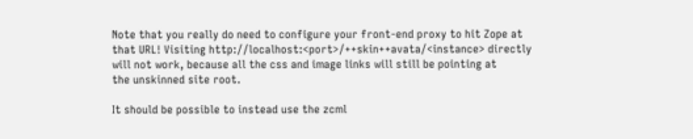Note that you really do need to configure your front-end proxy to hit Zope at
that URL! Visiting http://localhost:<port>/++skin++avata/<instance> directly
will not work, because all the css and image links will still be pointing at
the unskinned site root.

It should be possible to instead use the zcml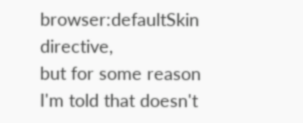browser:defaultSkin directive,
but for some reason I'm told that doesn't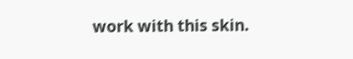work with this skin.